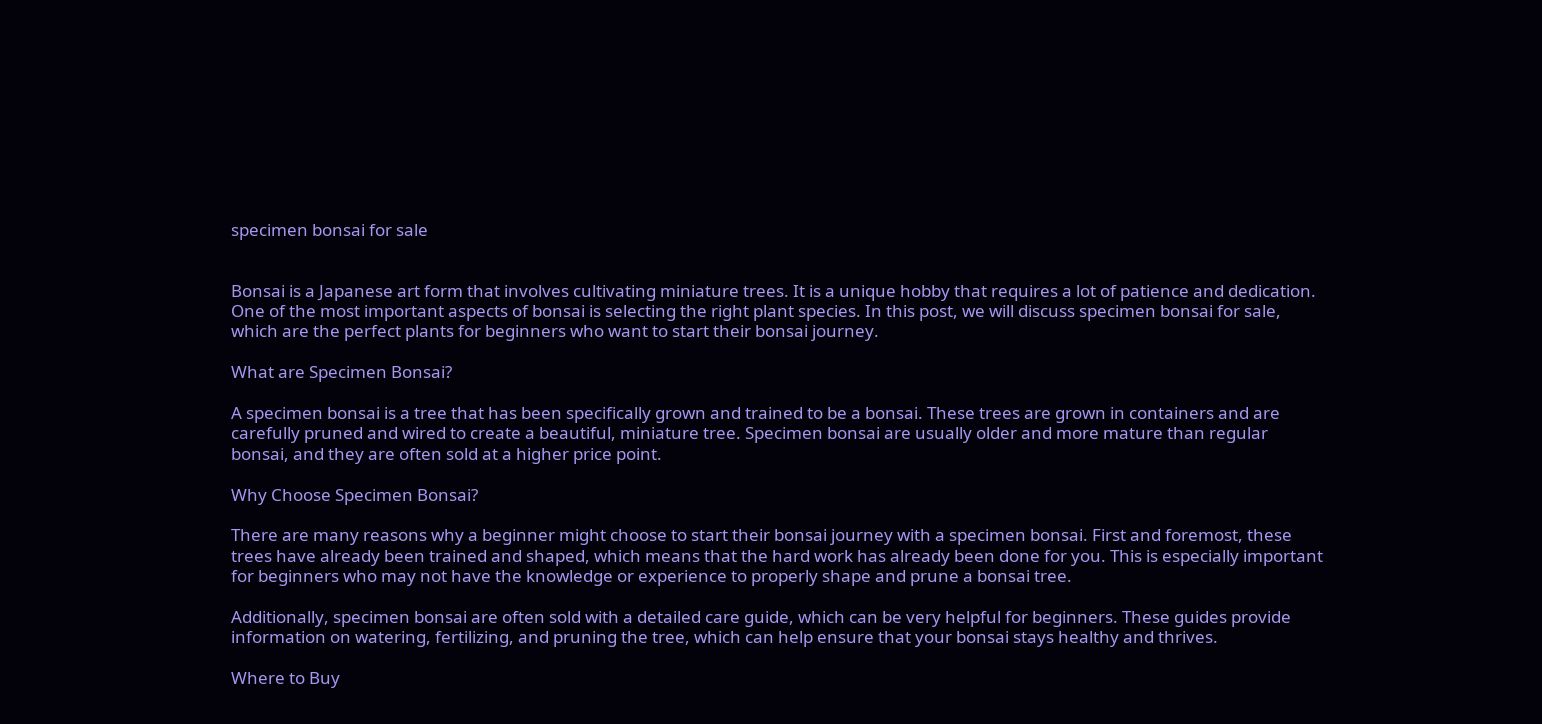specimen bonsai for sale


Bonsai is a Japanese art form that involves cultivating miniature trees. It is a unique hobby that requires a lot of patience and dedication. One of the most important aspects of bonsai is selecting the right plant species. In this post, we will discuss specimen bonsai for sale, which are the perfect plants for beginners who want to start their bonsai journey.

What are Specimen Bonsai?

A specimen bonsai is a tree that has been specifically grown and trained to be a bonsai. These trees are grown in containers and are carefully pruned and wired to create a beautiful, miniature tree. Specimen bonsai are usually older and more mature than regular bonsai, and they are often sold at a higher price point.

Why Choose Specimen Bonsai?

There are many reasons why a beginner might choose to start their bonsai journey with a specimen bonsai. First and foremost, these trees have already been trained and shaped, which means that the hard work has already been done for you. This is especially important for beginners who may not have the knowledge or experience to properly shape and prune a bonsai tree.

Additionally, specimen bonsai are often sold with a detailed care guide, which can be very helpful for beginners. These guides provide information on watering, fertilizing, and pruning the tree, which can help ensure that your bonsai stays healthy and thrives.

Where to Buy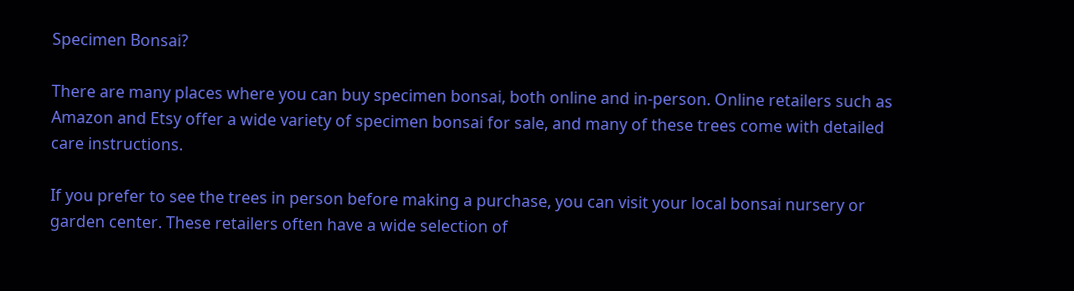Specimen Bonsai?

There are many places where you can buy specimen bonsai, both online and in-person. Online retailers such as Amazon and Etsy offer a wide variety of specimen bonsai for sale, and many of these trees come with detailed care instructions.

If you prefer to see the trees in person before making a purchase, you can visit your local bonsai nursery or garden center. These retailers often have a wide selection of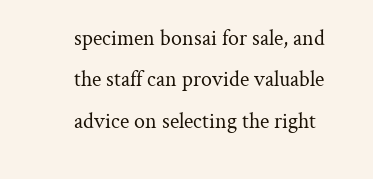specimen bonsai for sale, and the staff can provide valuable advice on selecting the right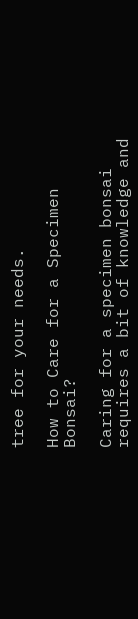tree for your needs.

How to Care for a Specimen Bonsai?

Caring for a specimen bonsai requires a bit of knowledge and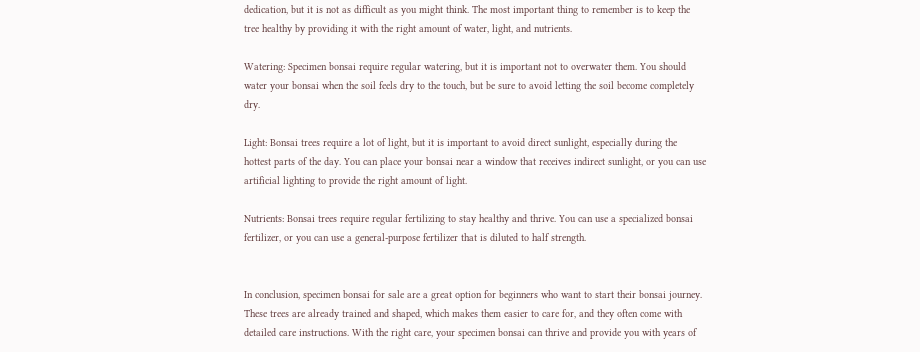dedication, but it is not as difficult as you might think. The most important thing to remember is to keep the tree healthy by providing it with the right amount of water, light, and nutrients.

Watering: Specimen bonsai require regular watering, but it is important not to overwater them. You should water your bonsai when the soil feels dry to the touch, but be sure to avoid letting the soil become completely dry.

Light: Bonsai trees require a lot of light, but it is important to avoid direct sunlight, especially during the hottest parts of the day. You can place your bonsai near a window that receives indirect sunlight, or you can use artificial lighting to provide the right amount of light.

Nutrients: Bonsai trees require regular fertilizing to stay healthy and thrive. You can use a specialized bonsai fertilizer, or you can use a general-purpose fertilizer that is diluted to half strength.


In conclusion, specimen bonsai for sale are a great option for beginners who want to start their bonsai journey. These trees are already trained and shaped, which makes them easier to care for, and they often come with detailed care instructions. With the right care, your specimen bonsai can thrive and provide you with years of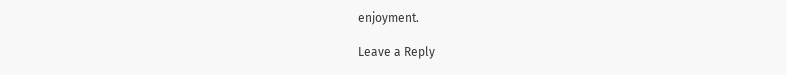enjoyment.

Leave a Reply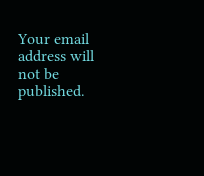Your email address will not be published.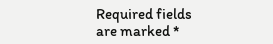Required fields are marked *